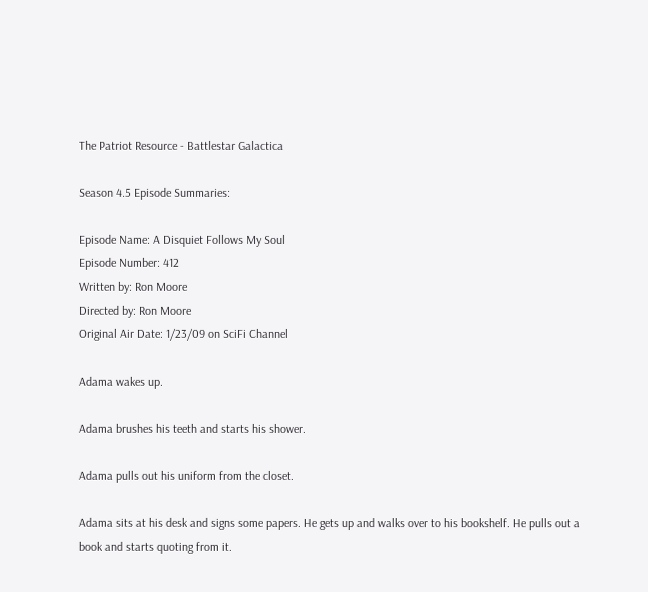The Patriot Resource - Battlestar Galactica

Season 4.5 Episode Summaries:

Episode Name: A Disquiet Follows My Soul
Episode Number: 412
Written by: Ron Moore
Directed by: Ron Moore
Original Air Date: 1/23/09 on SciFi Channel

Adama wakes up.

Adama brushes his teeth and starts his shower.

Adama pulls out his uniform from the closet.

Adama sits at his desk and signs some papers. He gets up and walks over to his bookshelf. He pulls out a book and starts quoting from it.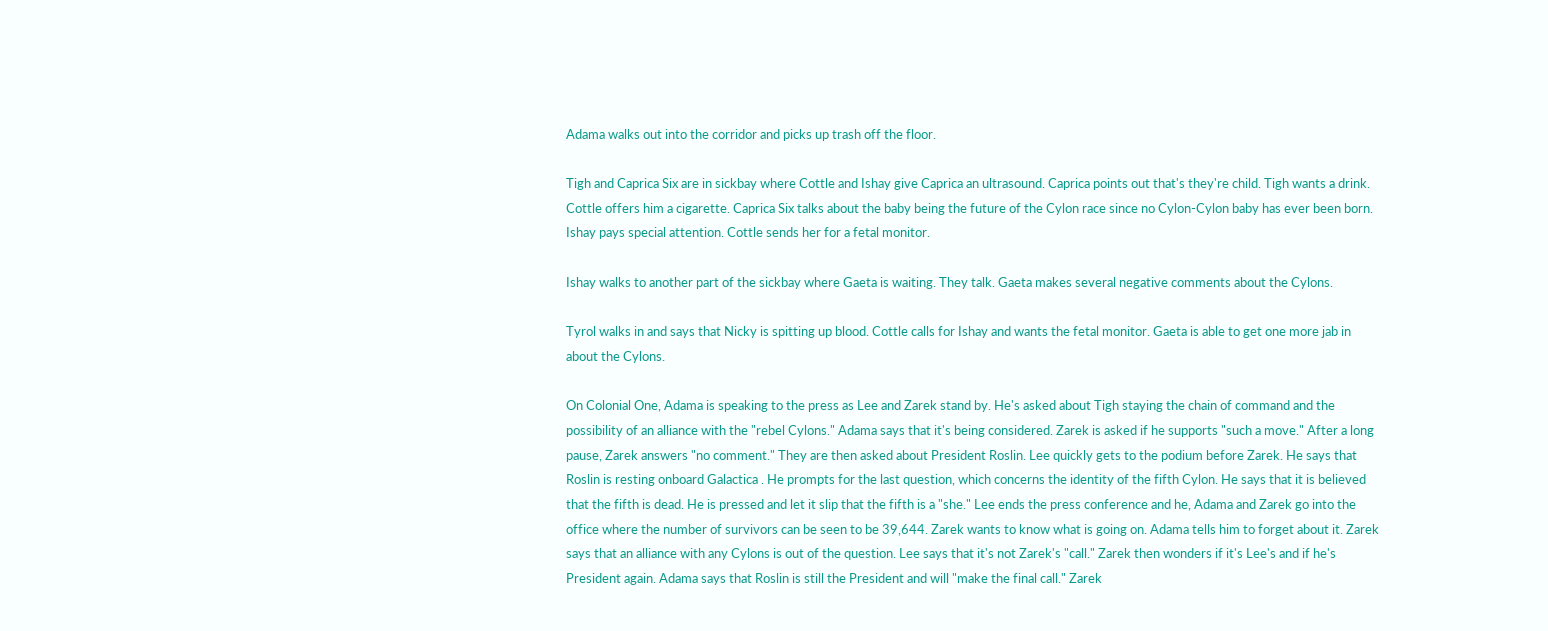Adama walks out into the corridor and picks up trash off the floor.

Tigh and Caprica Six are in sickbay where Cottle and Ishay give Caprica an ultrasound. Caprica points out that's they're child. Tigh wants a drink. Cottle offers him a cigarette. Caprica Six talks about the baby being the future of the Cylon race since no Cylon-Cylon baby has ever been born. Ishay pays special attention. Cottle sends her for a fetal monitor.

Ishay walks to another part of the sickbay where Gaeta is waiting. They talk. Gaeta makes several negative comments about the Cylons.

Tyrol walks in and says that Nicky is spitting up blood. Cottle calls for Ishay and wants the fetal monitor. Gaeta is able to get one more jab in about the Cylons.

On Colonial One, Adama is speaking to the press as Lee and Zarek stand by. He's asked about Tigh staying the chain of command and the possibility of an alliance with the "rebel Cylons." Adama says that it's being considered. Zarek is asked if he supports "such a move." After a long pause, Zarek answers "no comment." They are then asked about President Roslin. Lee quickly gets to the podium before Zarek. He says that Roslin is resting onboard Galactica . He prompts for the last question, which concerns the identity of the fifth Cylon. He says that it is believed that the fifth is dead. He is pressed and let it slip that the fifth is a "she." Lee ends the press conference and he, Adama and Zarek go into the office where the number of survivors can be seen to be 39,644. Zarek wants to know what is going on. Adama tells him to forget about it. Zarek says that an alliance with any Cylons is out of the question. Lee says that it's not Zarek's "call." Zarek then wonders if it's Lee's and if he's President again. Adama says that Roslin is still the President and will "make the final call." Zarek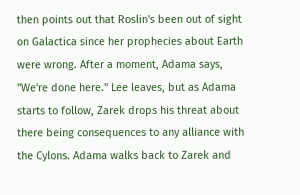then points out that Roslin's been out of sight on Galactica since her prophecies about Earth were wrong. After a moment, Adama says, "We're done here." Lee leaves, but as Adama starts to follow, Zarek drops his threat about there being consequences to any alliance with the Cylons. Adama walks back to Zarek and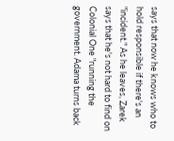says that now he knows who to hold responsible if there's an "incident." As he leaves, Zarek says that he's not hard to find on Colonial One "running the government. Adama turns back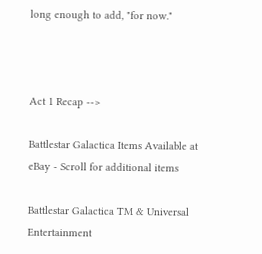long enough to add, "for now."



Act 1 Recap -->

Battlestar Galactica Items Available at eBay - Scroll for additional items

Battlestar Galactica TM & Universal Entertainment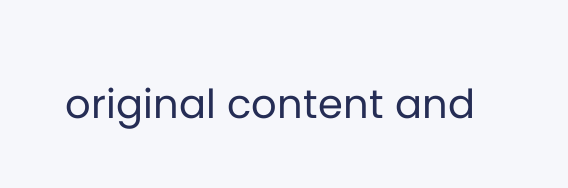original content and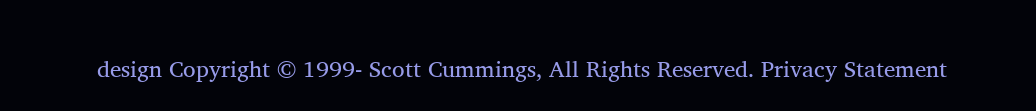design Copyright © 1999- Scott Cummings, All Rights Reserved. Privacy Statement